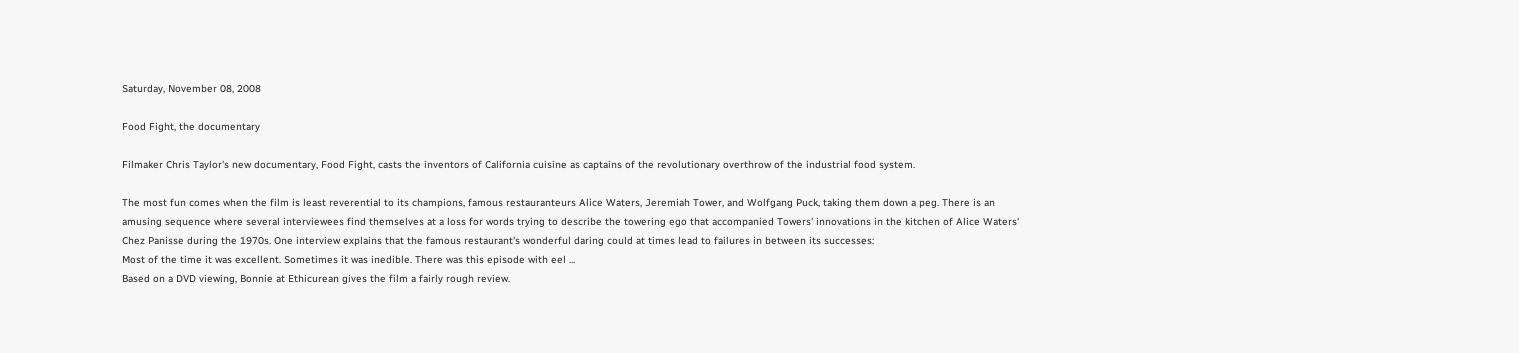Saturday, November 08, 2008

Food Fight, the documentary

Filmaker Chris Taylor's new documentary, Food Fight, casts the inventors of California cuisine as captains of the revolutionary overthrow of the industrial food system.

The most fun comes when the film is least reverential to its champions, famous restauranteurs Alice Waters, Jeremiah Tower, and Wolfgang Puck, taking them down a peg. There is an amusing sequence where several interviewees find themselves at a loss for words trying to describe the towering ego that accompanied Towers' innovations in the kitchen of Alice Waters' Chez Panisse during the 1970s. One interview explains that the famous restaurant's wonderful daring could at times lead to failures in between its successes:
Most of the time it was excellent. Sometimes it was inedible. There was this episode with eel ...
Based on a DVD viewing, Bonnie at Ethicurean gives the film a fairly rough review.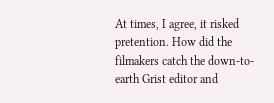At times, I agree, it risked pretention. How did the filmakers catch the down-to-earth Grist editor and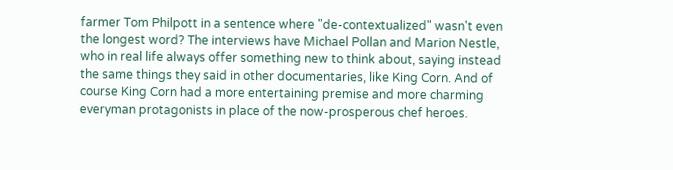farmer Tom Philpott in a sentence where "de-contextualized" wasn't even the longest word? The interviews have Michael Pollan and Marion Nestle, who in real life always offer something new to think about, saying instead the same things they said in other documentaries, like King Corn. And of course King Corn had a more entertaining premise and more charming everyman protagonists in place of the now-prosperous chef heroes.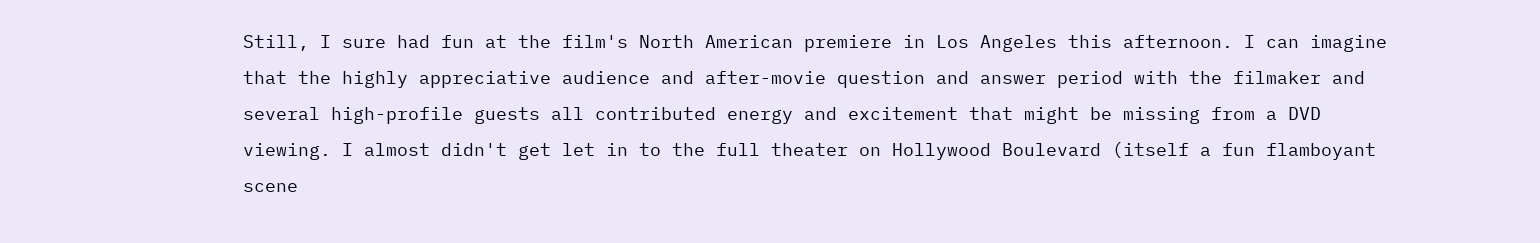Still, I sure had fun at the film's North American premiere in Los Angeles this afternoon. I can imagine that the highly appreciative audience and after-movie question and answer period with the filmaker and several high-profile guests all contributed energy and excitement that might be missing from a DVD viewing. I almost didn't get let in to the full theater on Hollywood Boulevard (itself a fun flamboyant scene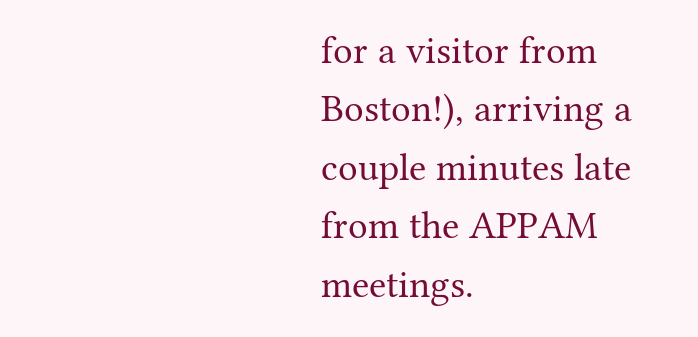for a visitor from Boston!), arriving a couple minutes late from the APPAM meetings.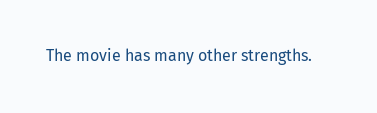The movie has many other strengths.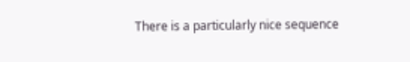There is a particularly nice sequence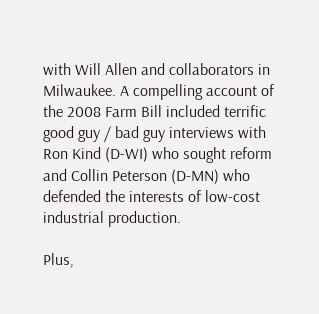with Will Allen and collaborators in Milwaukee. A compelling account of the 2008 Farm Bill included terrific good guy / bad guy interviews with Ron Kind (D-WI) who sought reform and Collin Peterson (D-MN) who defended the interests of low-cost industrial production.

Plus,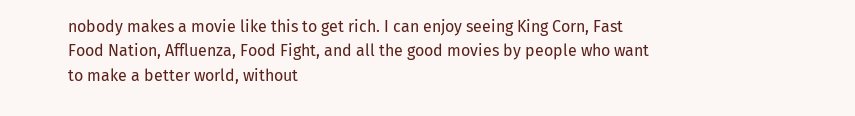nobody makes a movie like this to get rich. I can enjoy seeing King Corn, Fast Food Nation, Affluenza, Food Fight, and all the good movies by people who want to make a better world, without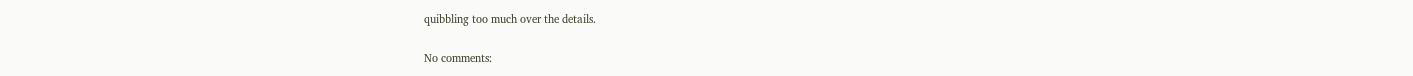quibbling too much over the details.

No comments: